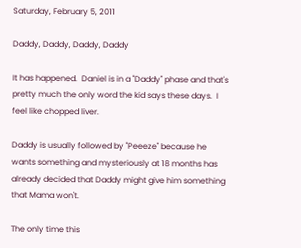Saturday, February 5, 2011

Daddy, Daddy, Daddy, Daddy

It has happened.  Daniel is in a "Daddy" phase and that's pretty much the only word the kid says these days.  I feel like chopped liver.

Daddy is usually followed by "Peeeze" because he wants something and mysteriously at 18 months has already decided that Daddy might give him something that Mama won't.

The only time this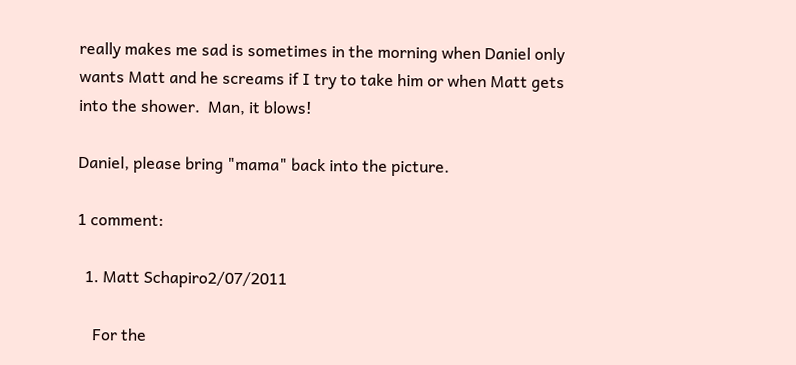really makes me sad is sometimes in the morning when Daniel only wants Matt and he screams if I try to take him or when Matt gets into the shower.  Man, it blows!

Daniel, please bring "mama" back into the picture.

1 comment:

  1. Matt Schapiro2/07/2011

    For the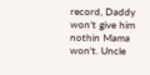record, Daddy won't give him nothin Mama won't. Uncle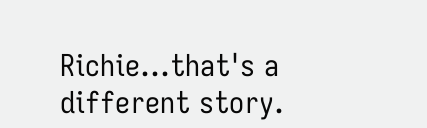Richie...that's a different story.